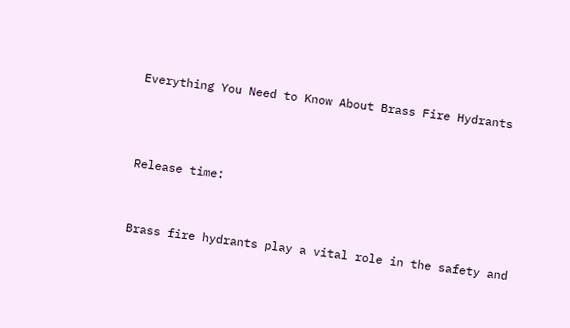Everything You Need to Know About Brass Fire Hydrants



Release time:


Brass fire hydrants play a vital role in the safety and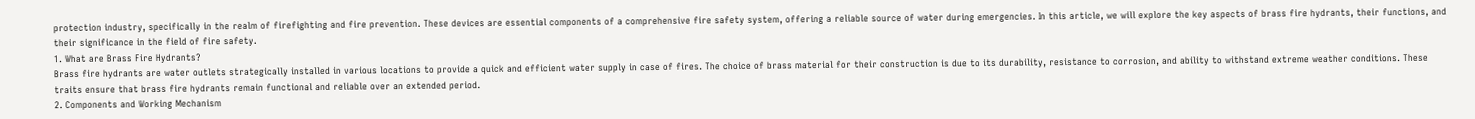protection industry, specifically in the realm of firefighting and fire prevention. These devices are essential components of a comprehensive fire safety system, offering a reliable source of water during emergencies. In this article, we will explore the key aspects of brass fire hydrants, their functions, and their significance in the field of fire safety.
1. What are Brass Fire Hydrants?
Brass fire hydrants are water outlets strategically installed in various locations to provide a quick and efficient water supply in case of fires. The choice of brass material for their construction is due to its durability, resistance to corrosion, and ability to withstand extreme weather conditions. These traits ensure that brass fire hydrants remain functional and reliable over an extended period.
2. Components and Working Mechanism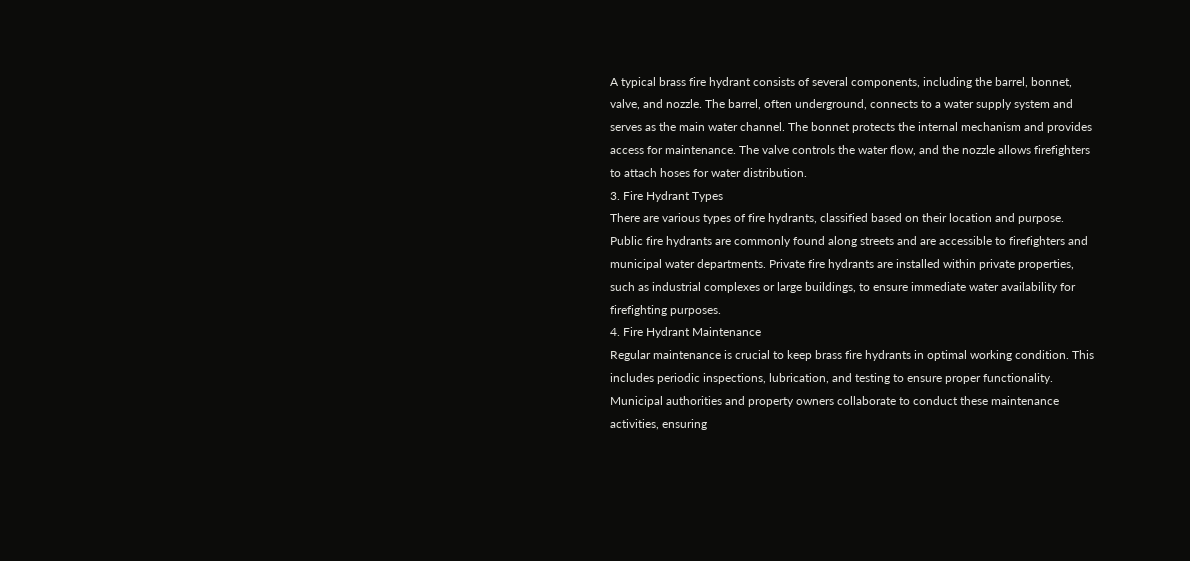A typical brass fire hydrant consists of several components, including the barrel, bonnet, valve, and nozzle. The barrel, often underground, connects to a water supply system and serves as the main water channel. The bonnet protects the internal mechanism and provides access for maintenance. The valve controls the water flow, and the nozzle allows firefighters to attach hoses for water distribution.
3. Fire Hydrant Types
There are various types of fire hydrants, classified based on their location and purpose. Public fire hydrants are commonly found along streets and are accessible to firefighters and municipal water departments. Private fire hydrants are installed within private properties, such as industrial complexes or large buildings, to ensure immediate water availability for firefighting purposes.
4. Fire Hydrant Maintenance
Regular maintenance is crucial to keep brass fire hydrants in optimal working condition. This includes periodic inspections, lubrication, and testing to ensure proper functionality. Municipal authorities and property owners collaborate to conduct these maintenance activities, ensuring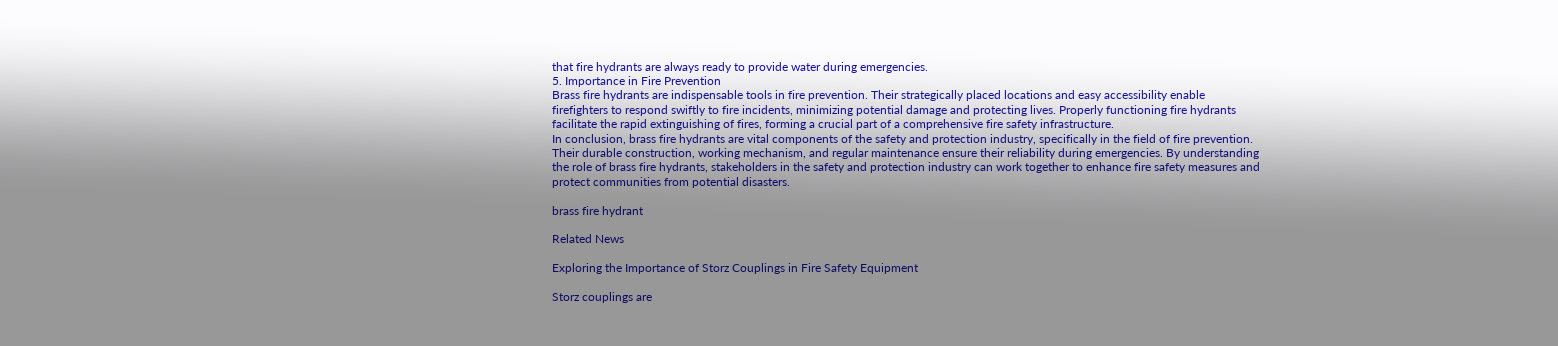that fire hydrants are always ready to provide water during emergencies.
5. Importance in Fire Prevention
Brass fire hydrants are indispensable tools in fire prevention. Their strategically placed locations and easy accessibility enable firefighters to respond swiftly to fire incidents, minimizing potential damage and protecting lives. Properly functioning fire hydrants facilitate the rapid extinguishing of fires, forming a crucial part of a comprehensive fire safety infrastructure.
In conclusion, brass fire hydrants are vital components of the safety and protection industry, specifically in the field of fire prevention. Their durable construction, working mechanism, and regular maintenance ensure their reliability during emergencies. By understanding the role of brass fire hydrants, stakeholders in the safety and protection industry can work together to enhance fire safety measures and protect communities from potential disasters.

brass fire hydrant

Related News

Exploring the Importance of Storz Couplings in Fire Safety Equipment

Storz couplings are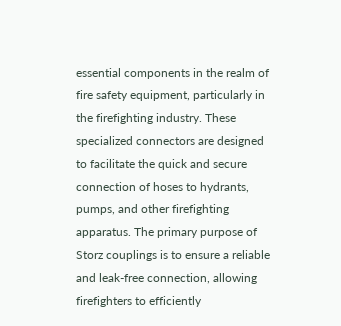essential components in the realm of fire safety equipment, particularly in the firefighting industry. These specialized connectors are designed to facilitate the quick and secure connection of hoses to hydrants, pumps, and other firefighting apparatus. The primary purpose of Storz couplings is to ensure a reliable and leak-free connection, allowing firefighters to efficiently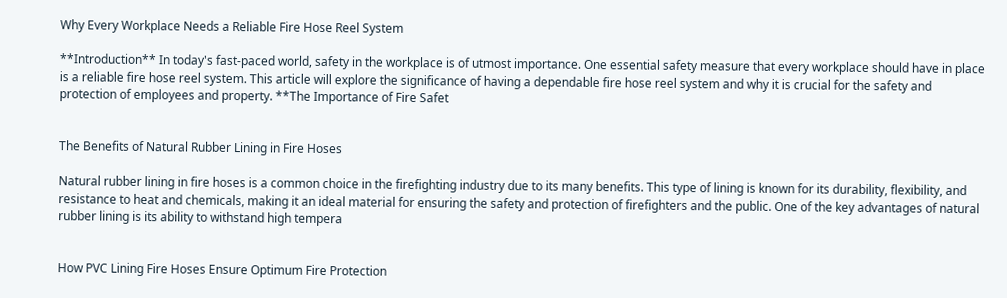Why Every Workplace Needs a Reliable Fire Hose Reel System

**Introduction** In today's fast-paced world, safety in the workplace is of utmost importance. One essential safety measure that every workplace should have in place is a reliable fire hose reel system. This article will explore the significance of having a dependable fire hose reel system and why it is crucial for the safety and protection of employees and property. **The Importance of Fire Safet


The Benefits of Natural Rubber Lining in Fire Hoses

Natural rubber lining in fire hoses is a common choice in the firefighting industry due to its many benefits. This type of lining is known for its durability, flexibility, and resistance to heat and chemicals, making it an ideal material for ensuring the safety and protection of firefighters and the public. One of the key advantages of natural rubber lining is its ability to withstand high tempera


How PVC Lining Fire Hoses Ensure Optimum Fire Protection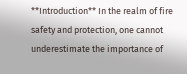**Introduction** In the realm of fire safety and protection, one cannot underestimate the importance of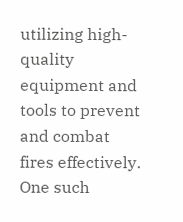utilizing high-quality equipment and tools to prevent and combat fires effectively. One such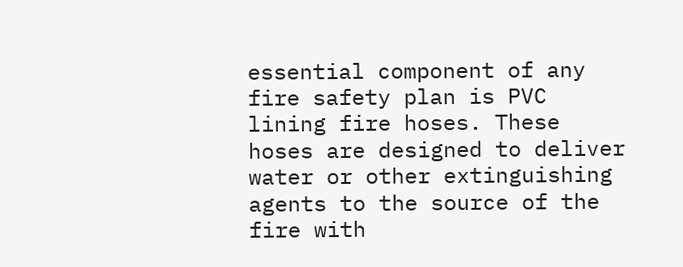essential component of any fire safety plan is PVC lining fire hoses. These hoses are designed to deliver water or other extinguishing agents to the source of the fire with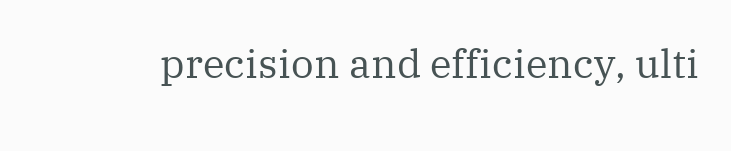precision and efficiency, ulti